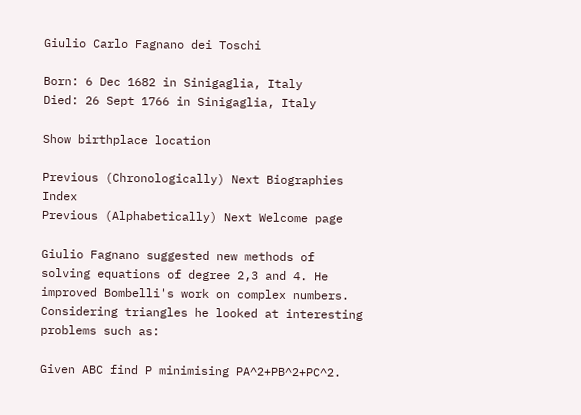Giulio Carlo Fagnano dei Toschi

Born: 6 Dec 1682 in Sinigaglia, Italy
Died: 26 Sept 1766 in Sinigaglia, Italy

Show birthplace location

Previous (Chronologically) Next Biographies Index
Previous (Alphabetically) Next Welcome page

Giulio Fagnano suggested new methods of solving equations of degree 2,3 and 4. He improved Bombelli's work on complex numbers. Considering triangles he looked at interesting problems such as:

Given ABC find P minimising PA^2+PB^2+PC^2.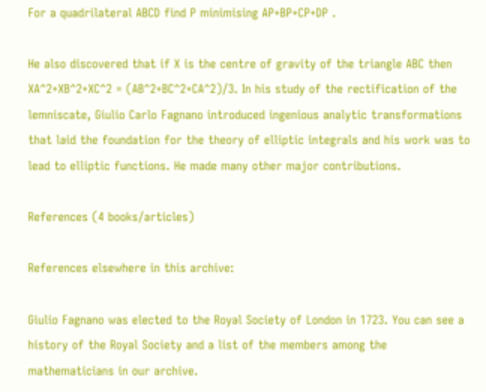For a quadrilateral ABCD find P minimising AP+BP+CP+DP .

He also discovered that if X is the centre of gravity of the triangle ABC then XA^2+XB^2+XC^2 = (AB^2+BC^2+CA^2)/3. In his study of the rectification of the lemniscate, Giulio Carlo Fagnano introduced ingenious analytic transformations that laid the foundation for the theory of elliptic integrals and his work was to lead to elliptic functions. He made many other major contributions.

References (4 books/articles)

References elsewhere in this archive:

Giulio Fagnano was elected to the Royal Society of London in 1723. You can see a history of the Royal Society and a list of the members among the mathematicians in our archive.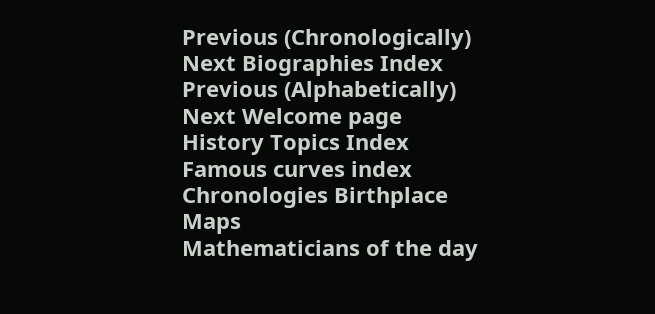Previous (Chronologically) Next Biographies Index
Previous (Alphabetically) Next Welcome page
History Topics Index Famous curves index
Chronologies Birthplace Maps
Mathematicians of the day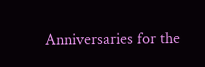Anniversaries for the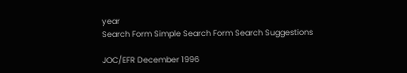year
Search Form Simple Search Form Search Suggestions

JOC/EFR December 1996